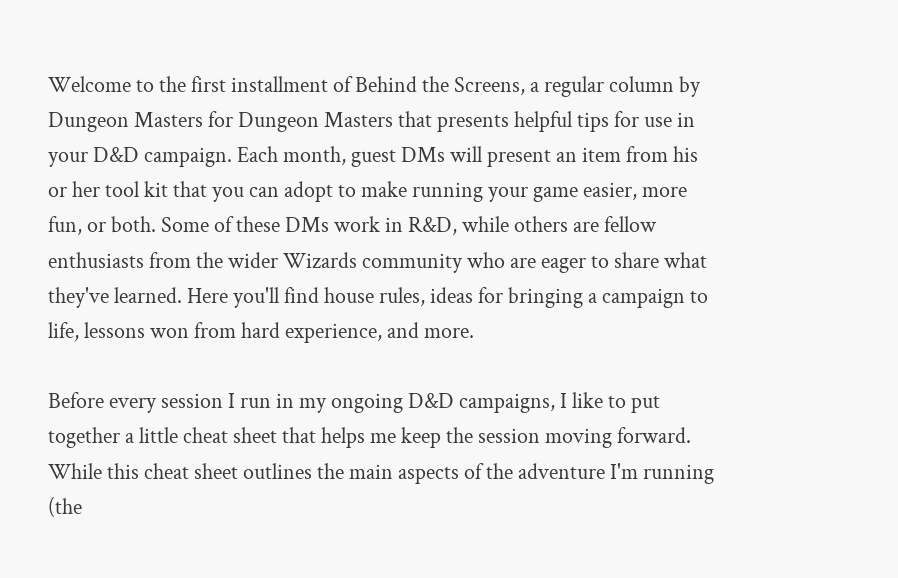Welcome to the first installment of Behind the Screens, a regular column by Dungeon Masters for Dungeon Masters that presents helpful tips for use in your D&D campaign. Each month, guest DMs will present an item from his or her tool kit that you can adopt to make running your game easier, more fun, or both. Some of these DMs work in R&D, while others are fellow enthusiasts from the wider Wizards community who are eager to share what they've learned. Here you'll find house rules, ideas for bringing a campaign to life, lessons won from hard experience, and more.

Before every session I run in my ongoing D&D campaigns, I like to put together a little cheat sheet that helps me keep the session moving forward. While this cheat sheet outlines the main aspects of the adventure I'm running (the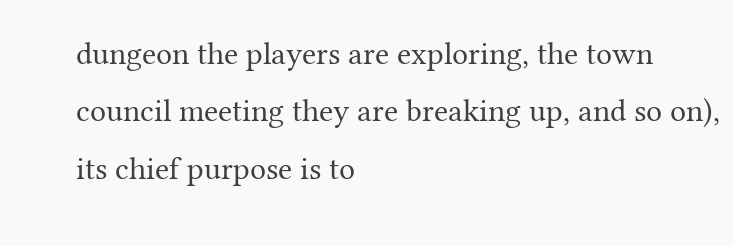dungeon the players are exploring, the town council meeting they are breaking up, and so on), its chief purpose is to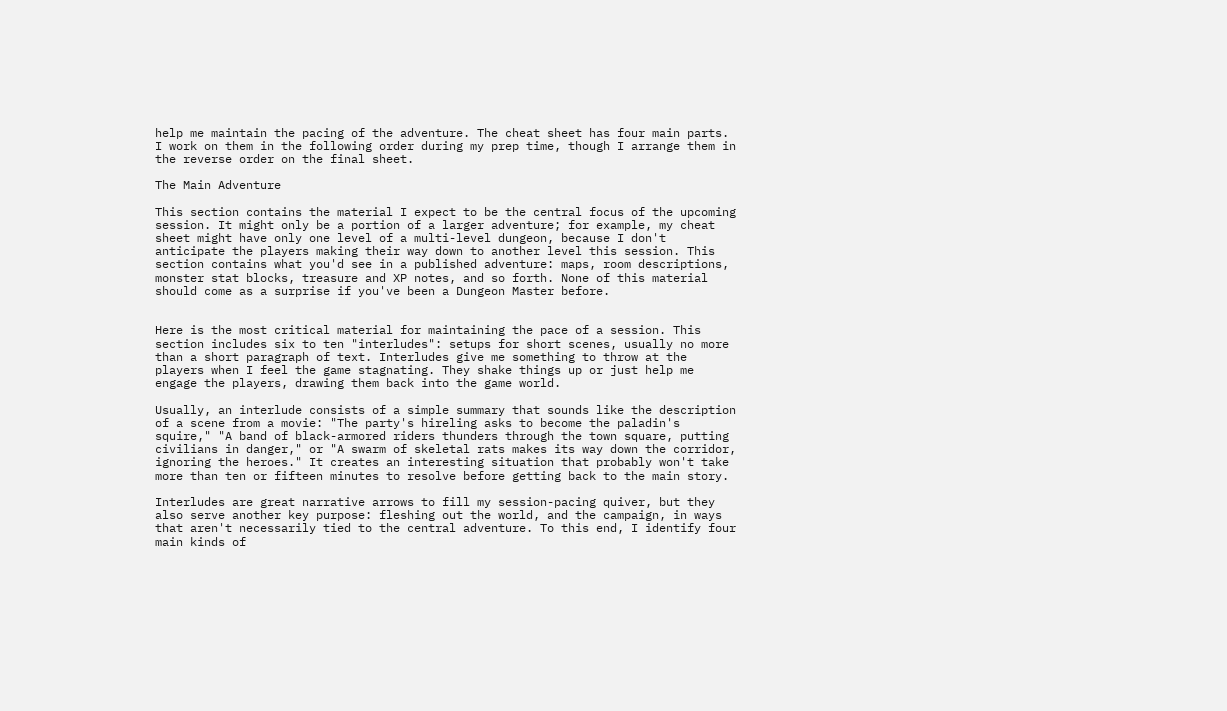help me maintain the pacing of the adventure. The cheat sheet has four main parts. I work on them in the following order during my prep time, though I arrange them in the reverse order on the final sheet.

The Main Adventure

This section contains the material I expect to be the central focus of the upcoming session. It might only be a portion of a larger adventure; for example, my cheat sheet might have only one level of a multi-level dungeon, because I don't anticipate the players making their way down to another level this session. This section contains what you'd see in a published adventure: maps, room descriptions, monster stat blocks, treasure and XP notes, and so forth. None of this material should come as a surprise if you've been a Dungeon Master before.


Here is the most critical material for maintaining the pace of a session. This section includes six to ten "interludes": setups for short scenes, usually no more than a short paragraph of text. Interludes give me something to throw at the players when I feel the game stagnating. They shake things up or just help me engage the players, drawing them back into the game world.

Usually, an interlude consists of a simple summary that sounds like the description of a scene from a movie: "The party's hireling asks to become the paladin's squire," "A band of black-armored riders thunders through the town square, putting civilians in danger," or "A swarm of skeletal rats makes its way down the corridor, ignoring the heroes." It creates an interesting situation that probably won't take more than ten or fifteen minutes to resolve before getting back to the main story.

Interludes are great narrative arrows to fill my session-pacing quiver, but they also serve another key purpose: fleshing out the world, and the campaign, in ways that aren't necessarily tied to the central adventure. To this end, I identify four main kinds of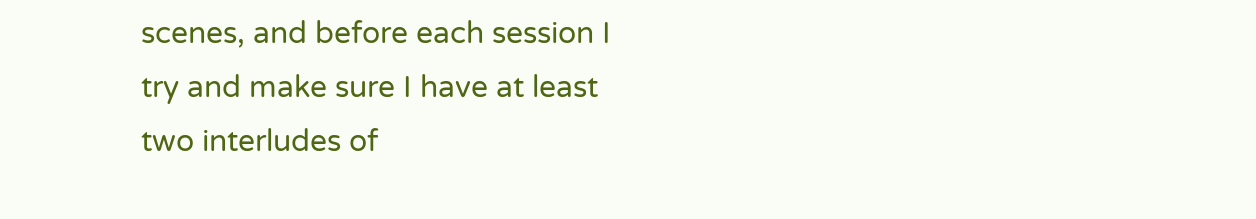scenes, and before each session I try and make sure I have at least two interludes of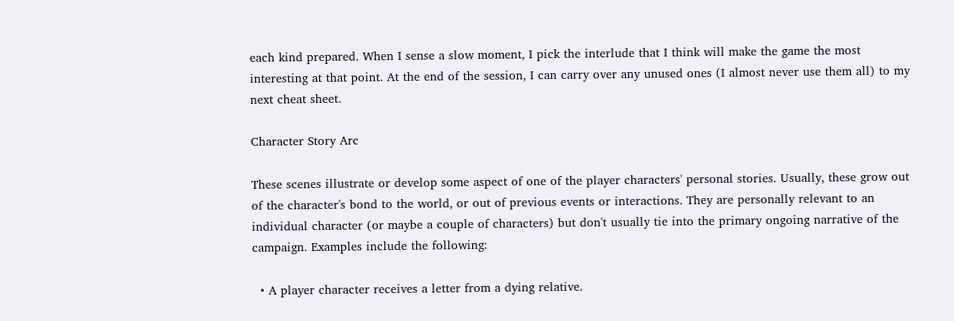each kind prepared. When I sense a slow moment, I pick the interlude that I think will make the game the most interesting at that point. At the end of the session, I can carry over any unused ones (I almost never use them all) to my next cheat sheet.

Character Story Arc

These scenes illustrate or develop some aspect of one of the player characters' personal stories. Usually, these grow out of the character's bond to the world, or out of previous events or interactions. They are personally relevant to an individual character (or maybe a couple of characters) but don't usually tie into the primary ongoing narrative of the campaign. Examples include the following:

  • A player character receives a letter from a dying relative.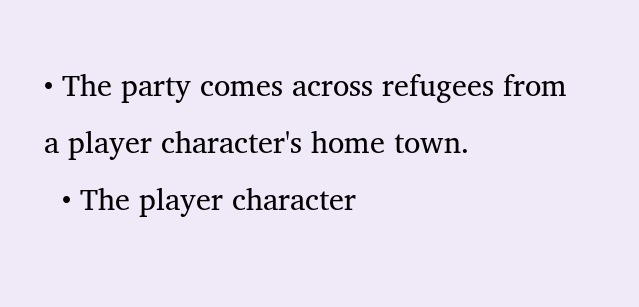• The party comes across refugees from a player character's home town.
  • The player character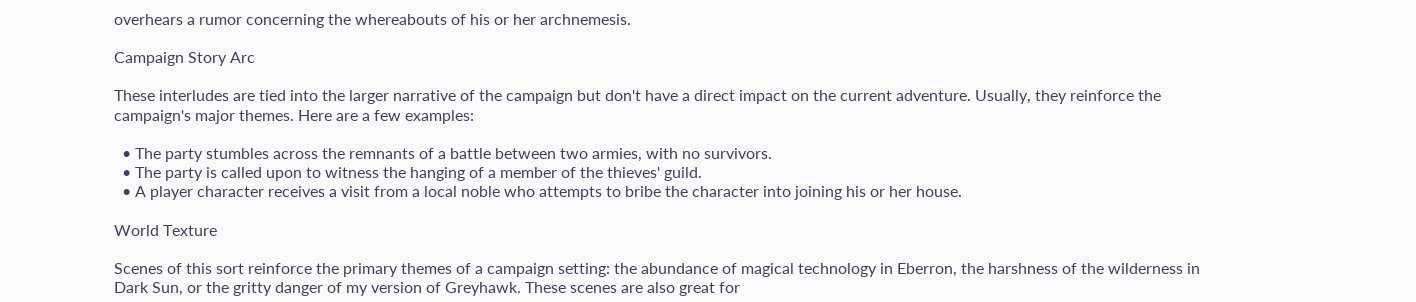overhears a rumor concerning the whereabouts of his or her archnemesis.

Campaign Story Arc

These interludes are tied into the larger narrative of the campaign but don't have a direct impact on the current adventure. Usually, they reinforce the campaign's major themes. Here are a few examples:

  • The party stumbles across the remnants of a battle between two armies, with no survivors.
  • The party is called upon to witness the hanging of a member of the thieves' guild.
  • A player character receives a visit from a local noble who attempts to bribe the character into joining his or her house.

World Texture

Scenes of this sort reinforce the primary themes of a campaign setting: the abundance of magical technology in Eberron, the harshness of the wilderness in Dark Sun, or the gritty danger of my version of Greyhawk. These scenes are also great for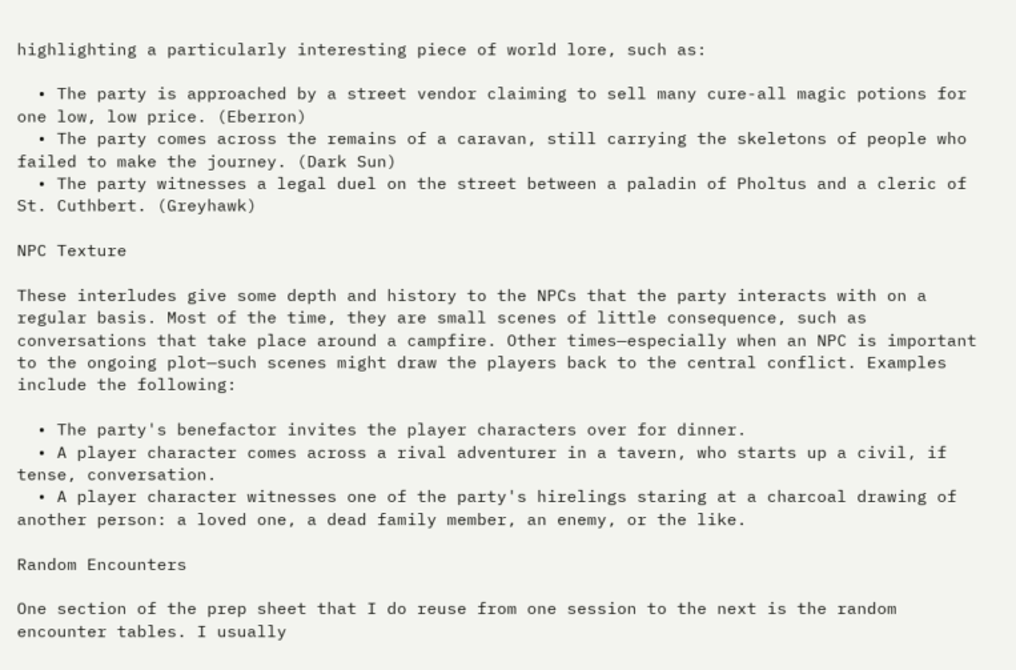highlighting a particularly interesting piece of world lore, such as:

  • The party is approached by a street vendor claiming to sell many cure-all magic potions for one low, low price. (Eberron)
  • The party comes across the remains of a caravan, still carrying the skeletons of people who failed to make the journey. (Dark Sun)
  • The party witnesses a legal duel on the street between a paladin of Pholtus and a cleric of St. Cuthbert. (Greyhawk)

NPC Texture

These interludes give some depth and history to the NPCs that the party interacts with on a regular basis. Most of the time, they are small scenes of little consequence, such as conversations that take place around a campfire. Other times—especially when an NPC is important to the ongoing plot—such scenes might draw the players back to the central conflict. Examples include the following:

  • The party's benefactor invites the player characters over for dinner.
  • A player character comes across a rival adventurer in a tavern, who starts up a civil, if tense, conversation.
  • A player character witnesses one of the party's hirelings staring at a charcoal drawing of another person: a loved one, a dead family member, an enemy, or the like.

Random Encounters

One section of the prep sheet that I do reuse from one session to the next is the random encounter tables. I usually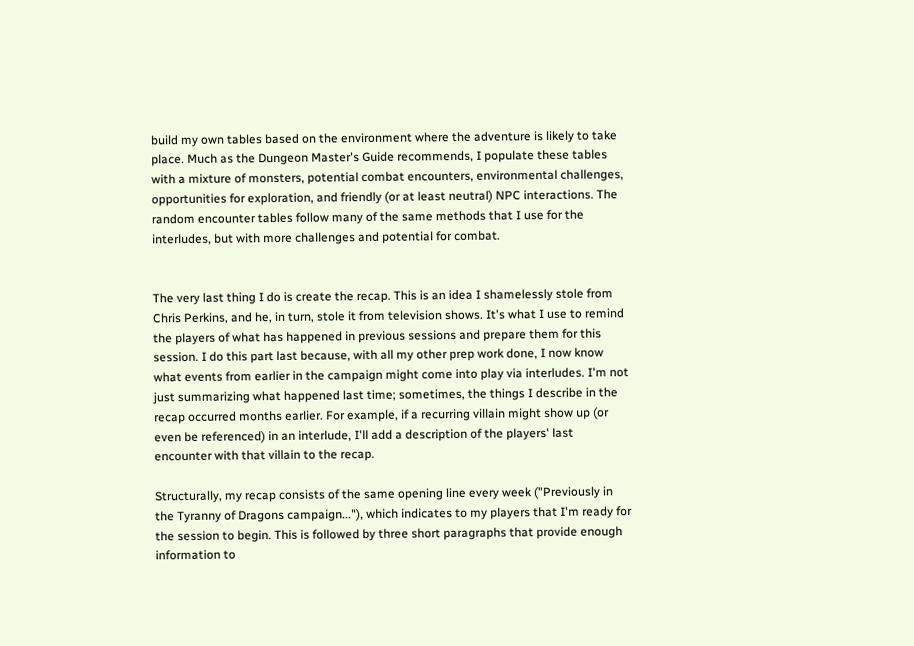build my own tables based on the environment where the adventure is likely to take place. Much as the Dungeon Master's Guide recommends, I populate these tables with a mixture of monsters, potential combat encounters, environmental challenges, opportunities for exploration, and friendly (or at least neutral) NPC interactions. The random encounter tables follow many of the same methods that I use for the interludes, but with more challenges and potential for combat.


The very last thing I do is create the recap. This is an idea I shamelessly stole from Chris Perkins, and he, in turn, stole it from television shows. It's what I use to remind the players of what has happened in previous sessions and prepare them for this session. I do this part last because, with all my other prep work done, I now know what events from earlier in the campaign might come into play via interludes. I'm not just summarizing what happened last time; sometimes, the things I describe in the recap occurred months earlier. For example, if a recurring villain might show up (or even be referenced) in an interlude, I'll add a description of the players' last encounter with that villain to the recap.

Structurally, my recap consists of the same opening line every week ("Previously in the Tyranny of Dragons campaign..."), which indicates to my players that I'm ready for the session to begin. This is followed by three short paragraphs that provide enough information to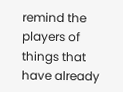remind the players of things that have already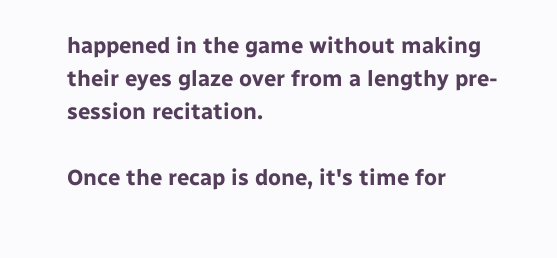happened in the game without making their eyes glaze over from a lengthy pre-session recitation.

Once the recap is done, it's time for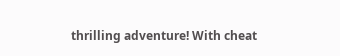thrilling adventure! With cheat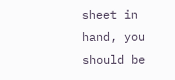sheet in hand, you should be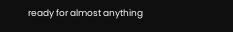ready for almost anything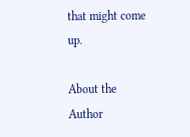that might come up.

About the Author